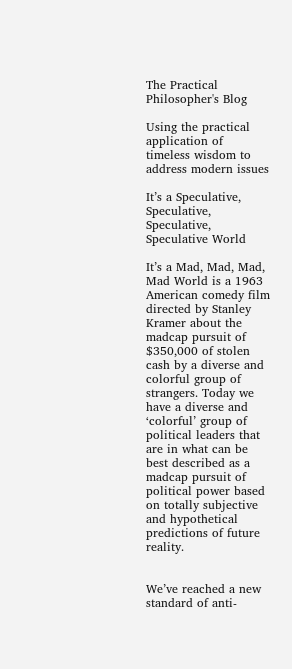The Practical Philosopher's Blog

Using the practical application of timeless wisdom to address modern issues

It’s a Speculative, Speculative, Speculative, Speculative World

It’s a Mad, Mad, Mad, Mad World is a 1963 American comedy film directed by Stanley Kramer about the madcap pursuit of $350,000 of stolen cash by a diverse and colorful group of strangers. Today we have a diverse and ‘colorful’ group of political leaders that are in what can be best described as a madcap pursuit of political power based on totally subjective and hypothetical predictions of future reality.


We’ve reached a new standard of anti-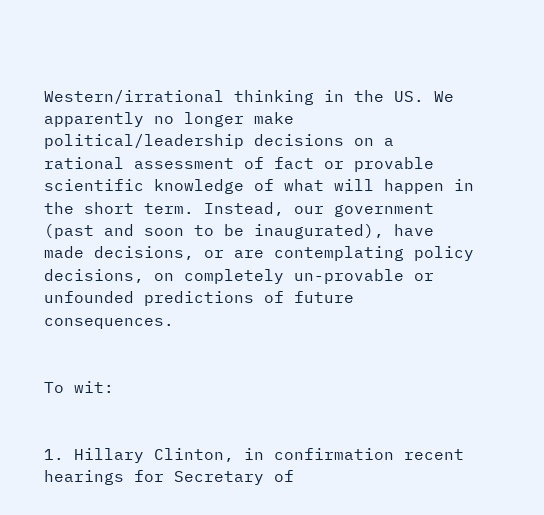Western/irrational thinking in the US. We apparently no longer make political/leadership decisions on a rational assessment of fact or provable scientific knowledge of what will happen in the short term. Instead, our government (past and soon to be inaugurated), have made decisions, or are contemplating policy decisions, on completely un-provable or unfounded predictions of future consequences.


To wit:


1. Hillary Clinton, in confirmation recent hearings for Secretary of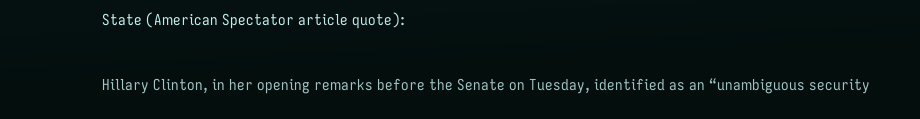State (American Spectator article quote):

Hillary Clinton, in her opening remarks before the Senate on Tuesday, identified as an “unambiguous security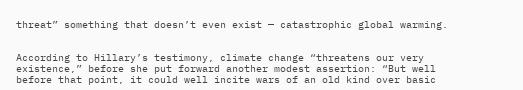threat” something that doesn’t even exist — catastrophic global warming.


According to Hillary’s testimony, climate change “threatens our very existence,” before she put forward another modest assertion: “But well before that point, it could well incite wars of an old kind over basic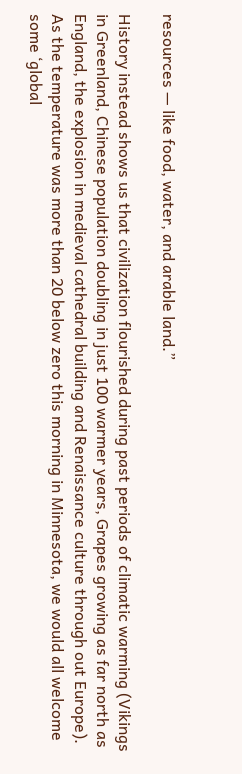resources — like food, water, and arable land.”

History instead shows us that civilization flourished during past periods of climatic warming (Vikings in Greenland, Chinese population doubling in just 100 warmer years, Grapes growing as far north as England, the explosion in medieval cathedral building and Renaissance culture through out Europe). As the temperature was more than 20 below zero this morning in Minnesota, we would all welcome some ‘global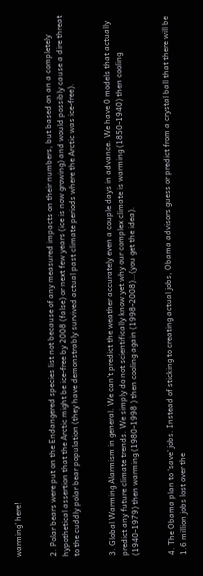warming’ here!


2. Polar bears were put on the Endangered species list not because of any measured impacts on their numbers, but based on an a completely hypothetical assertion that the Arctic might be ice-free by 2008 (false) or next few years (ice is now growing) and would possibly cause a dire threat to the cuddly polar bear population (they have demonstrably survived actual past climate periods where the Arctic was ice-free).


3. Global Warming Alarmism in general. We can’t predict the weather accurately even a couple days in advance. We have 0 models that actually predict any future climate trends. We simply do not scientifically know yet why our complex climate is warming (1850-1940) then cooling (1940-1979) then warming (1980-1998 ) then cooling again (1998-2008)…(you get the idea).


4. The Obama plan to ‘save’ jobs. Instead of sticking to creating actual jobs, Obama advisors guess or predict from a crystal ball that there will be 1.6 million jobs lost over the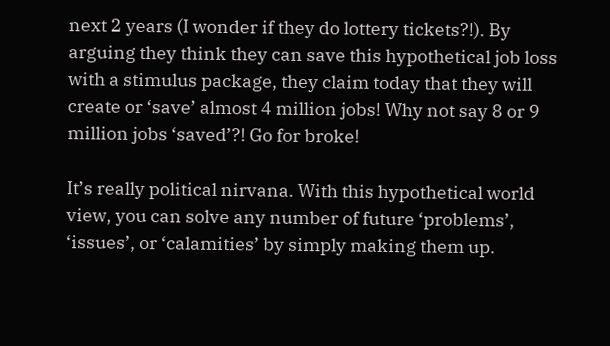next 2 years (I wonder if they do lottery tickets?!). By arguing they think they can save this hypothetical job loss with a stimulus package, they claim today that they will create or ‘save’ almost 4 million jobs! Why not say 8 or 9 million jobs ‘saved’?! Go for broke!

It’s really political nirvana. With this hypothetical world view, you can solve any number of future ‘problems’, ‘issues’, or ‘calamities’ by simply making them up.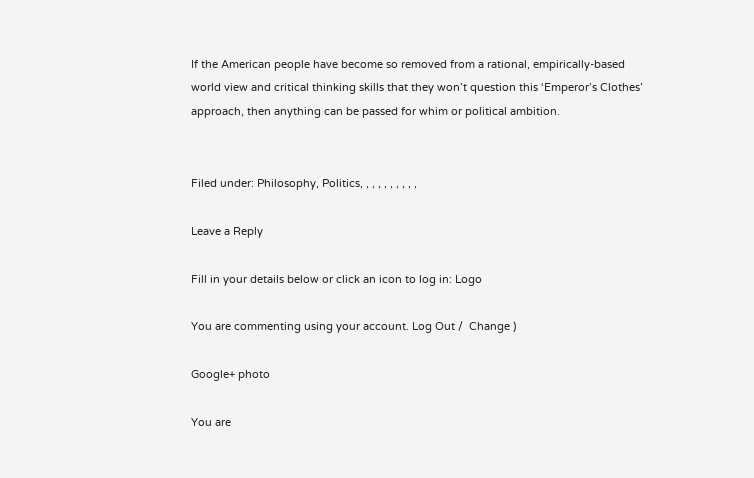If the American people have become so removed from a rational, empirically-based world view and critical thinking skills that they won’t question this ‘Emperor’s Clothes’ approach, then anything can be passed for whim or political ambition.


Filed under: Philosophy, Politics, , , , , , , , , ,

Leave a Reply

Fill in your details below or click an icon to log in: Logo

You are commenting using your account. Log Out /  Change )

Google+ photo

You are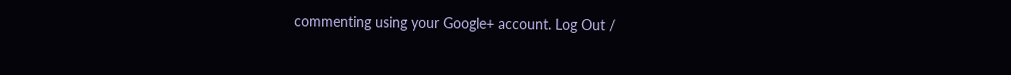commenting using your Google+ account. Log Out /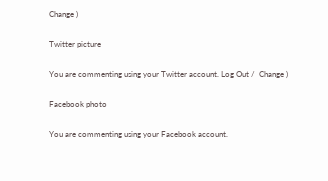Change )

Twitter picture

You are commenting using your Twitter account. Log Out /  Change )

Facebook photo

You are commenting using your Facebook account.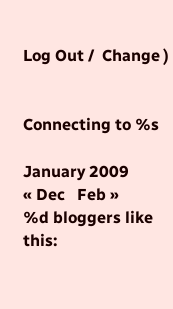Log Out /  Change )


Connecting to %s

January 2009
« Dec   Feb »
%d bloggers like this: